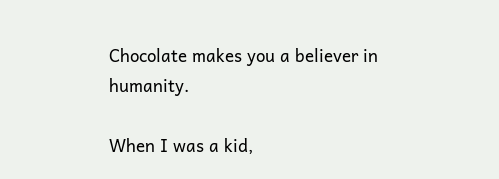Chocolate makes you a believer in humanity.

When I was a kid,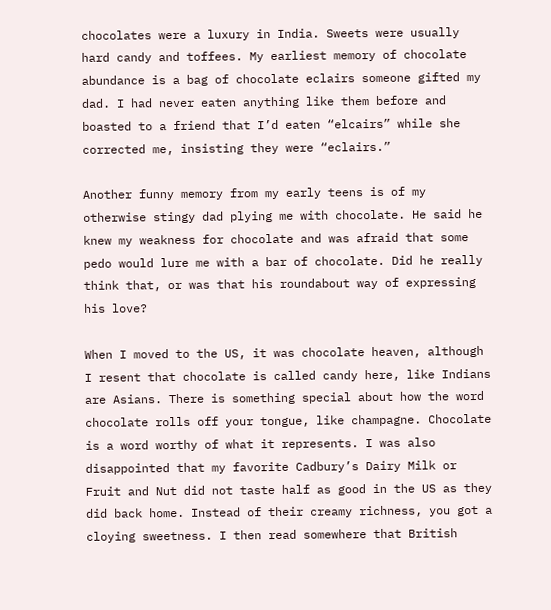chocolates were a luxury in India. Sweets were usually hard candy and toffees. My earliest memory of chocolate abundance is a bag of chocolate eclairs someone gifted my dad. I had never eaten anything like them before and boasted to a friend that I’d eaten “elcairs” while she corrected me, insisting they were “eclairs.”

Another funny memory from my early teens is of my otherwise stingy dad plying me with chocolate. He said he knew my weakness for chocolate and was afraid that some pedo would lure me with a bar of chocolate. Did he really think that, or was that his roundabout way of expressing his love?

When I moved to the US, it was chocolate heaven, although I resent that chocolate is called candy here, like Indians are Asians. There is something special about how the word chocolate rolls off your tongue, like champagne. Chocolate is a word worthy of what it represents. I was also disappointed that my favorite Cadbury’s Dairy Milk or Fruit and Nut did not taste half as good in the US as they did back home. Instead of their creamy richness, you got a cloying sweetness. I then read somewhere that British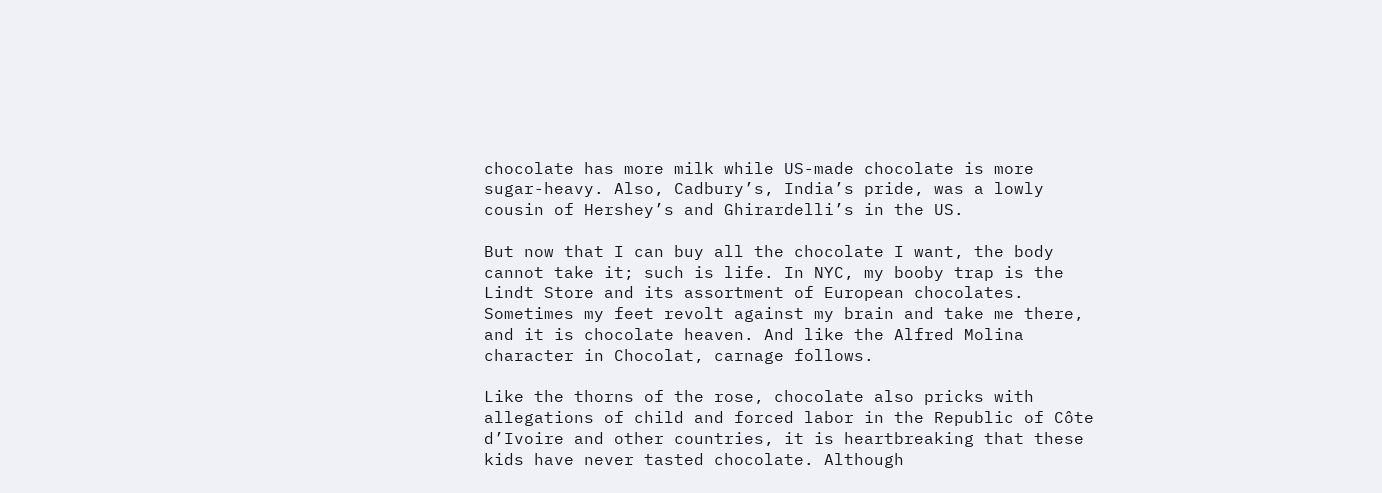chocolate has more milk while US-made chocolate is more sugar-heavy. Also, Cadbury’s, India’s pride, was a lowly cousin of Hershey’s and Ghirardelli’s in the US.

But now that I can buy all the chocolate I want, the body cannot take it; such is life. In NYC, my booby trap is the Lindt Store and its assortment of European chocolates. Sometimes my feet revolt against my brain and take me there, and it is chocolate heaven. And like the Alfred Molina character in Chocolat, carnage follows.

Like the thorns of the rose, chocolate also pricks with allegations of child and forced labor in the Republic of Côte d’Ivoire and other countries, it is heartbreaking that these kids have never tasted chocolate. Although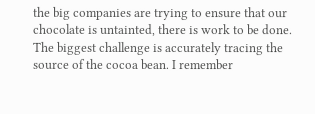the big companies are trying to ensure that our chocolate is untainted, there is work to be done. The biggest challenge is accurately tracing the source of the cocoa bean. I remember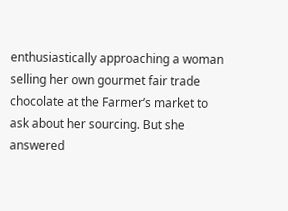enthusiastically approaching a woman selling her own gourmet fair trade chocolate at the Farmer’s market to ask about her sourcing. But she answered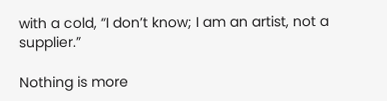with a cold, “I don’t know; I am an artist, not a supplier.”

Nothing is more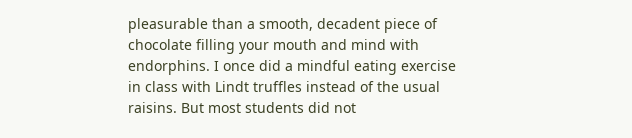pleasurable than a smooth, decadent piece of chocolate filling your mouth and mind with endorphins. I once did a mindful eating exercise in class with Lindt truffles instead of the usual raisins. But most students did not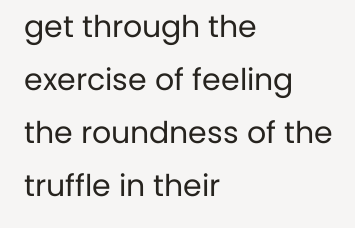get through the exercise of feeling the roundness of the truffle in their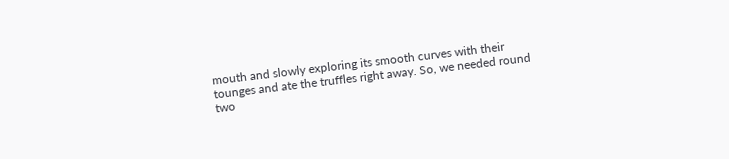mouth and slowly exploring its smooth curves with their tounges and ate the truffles right away. So, we needed round two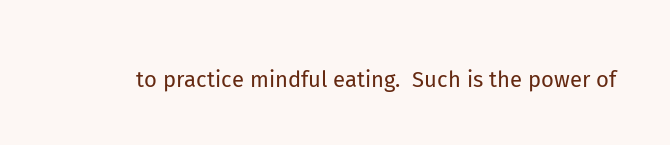to practice mindful eating.  Such is the power of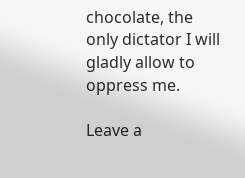chocolate, the only dictator I will gladly allow to oppress me.

Leave a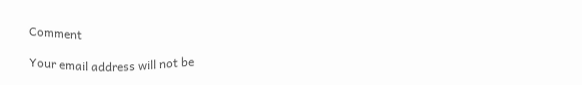Comment

Your email address will not be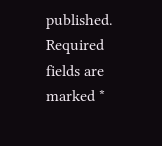published. Required fields are marked *